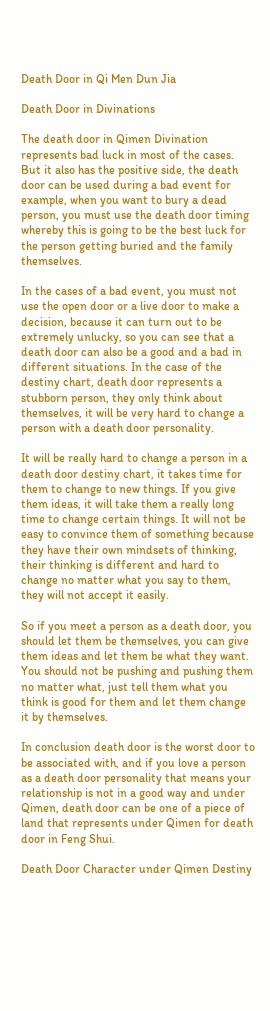Death Door in Qi Men Dun Jia

Death Door in Divinations

The death door in Qimen Divination represents bad luck in most of the cases. But it also has the positive side, the death door can be used during a bad event for example, when you want to bury a dead person, you must use the death door timing whereby this is going to be the best luck for the person getting buried and the family themselves.

In the cases of a bad event, you must not use the open door or a live door to make a decision, because it can turn out to be extremely unlucky, so you can see that a death door can also be a good and a bad in different situations. In the case of the destiny chart, death door represents a stubborn person, they only think about themselves, it will be very hard to change a person with a death door personality.

It will be really hard to change a person in a death door destiny chart, it takes time for them to change to new things. If you give them ideas, it will take them a really long time to change certain things. It will not be easy to convince them of something because they have their own mindsets of thinking, their thinking is different and hard to change no matter what you say to them, they will not accept it easily.

So if you meet a person as a death door, you should let them be themselves, you can give them ideas and let them be what they want. You should not be pushing and pushing them no matter what, just tell them what you think is good for them and let them change it by themselves.

In conclusion death door is the worst door to be associated with, and if you love a person as a death door personality that means your relationship is not in a good way and under Qimen, death door can be one of a piece of land that represents under Qimen for death door in Feng Shui.

Death Door Character under Qimen Destiny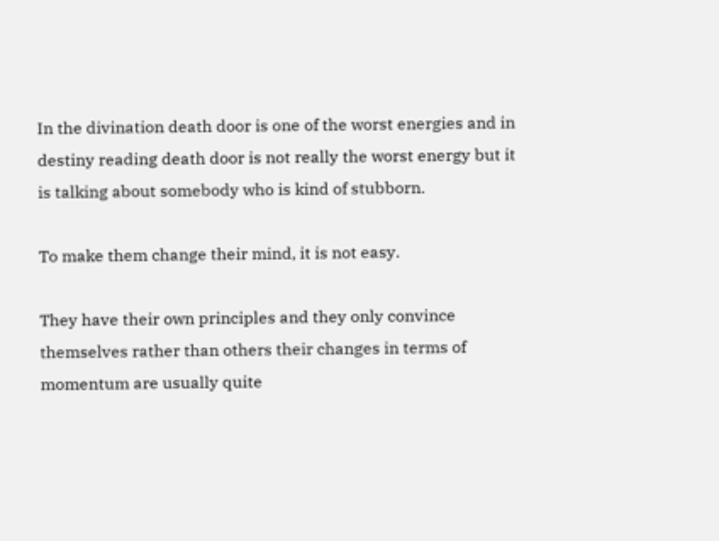In the divination death door is one of the worst energies and in destiny reading death door is not really the worst energy but it is talking about somebody who is kind of stubborn.

To make them change their mind, it is not easy.

They have their own principles and they only convince themselves rather than others their changes in terms of momentum are usually quite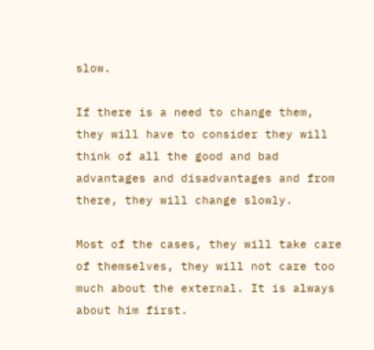slow.

If there is a need to change them, they will have to consider they will think of all the good and bad advantages and disadvantages and from there, they will change slowly.

Most of the cases, they will take care of themselves, they will not care too much about the external. It is always about him first.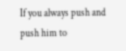If you always push and push him to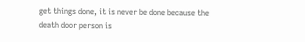get things done, it is never be done because the death door person is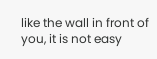like the wall in front of you, it is not easy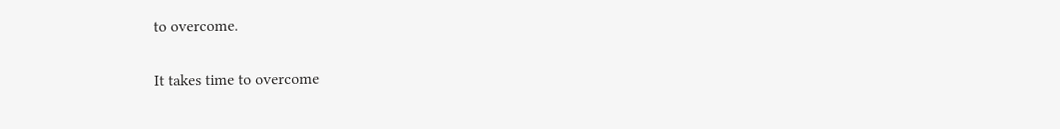to overcome.

It takes time to overcome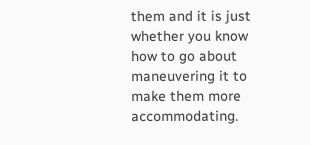them and it is just whether you know how to go about maneuvering it to make them more accommodating.